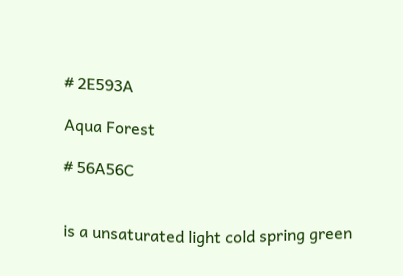# 2E593A

Aqua Forest

# 56A56C


is a unsaturated light cold spring green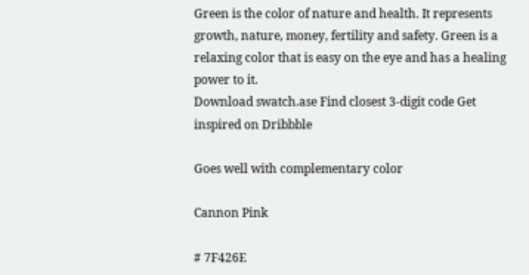Green is the color of nature and health. It represents growth, nature, money, fertility and safety. Green is a relaxing color that is easy on the eye and has a healing power to it.
Download swatch.ase Find closest 3-digit code Get inspired on Dribbble

Goes well with complementary color

Cannon Pink

# 7F426E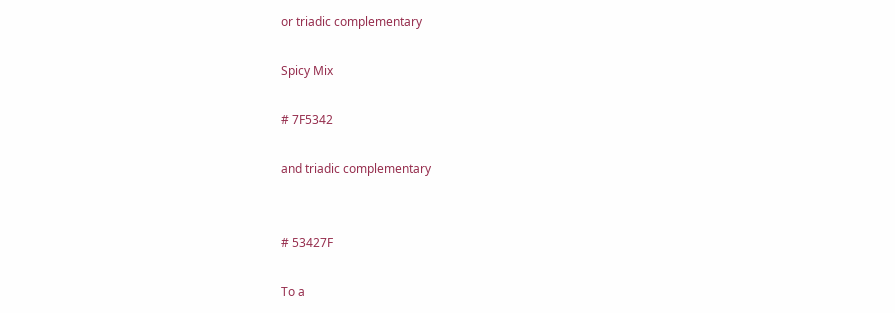or triadic complementary

Spicy Mix

# 7F5342

and triadic complementary


# 53427F

To a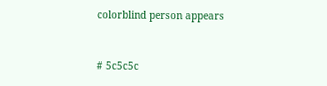colorblind person appears


# 5c5c5c